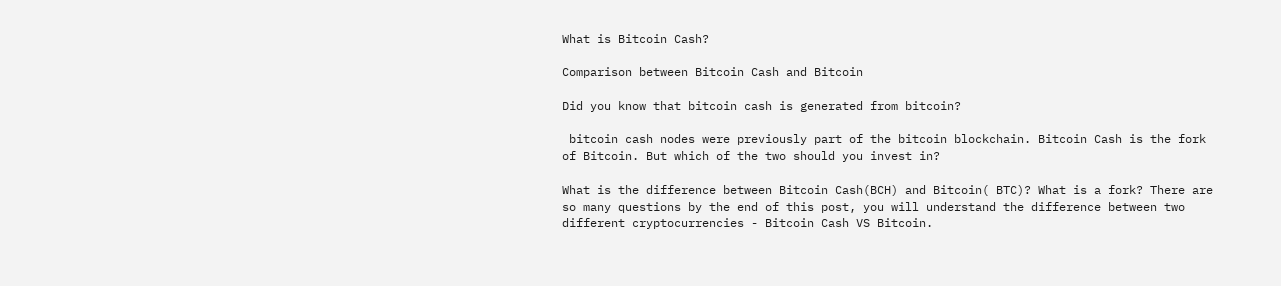What is Bitcoin Cash?

Comparison between Bitcoin Cash and Bitcoin

Did you know that bitcoin cash is generated from bitcoin?

 bitcoin cash nodes were previously part of the bitcoin blockchain. Bitcoin Cash is the fork of Bitcoin. But which of the two should you invest in?

What is the difference between Bitcoin Cash(BCH) and Bitcoin( BTC)? What is a fork? There are so many questions by the end of this post, you will understand the difference between two different cryptocurrencies - Bitcoin Cash VS Bitcoin.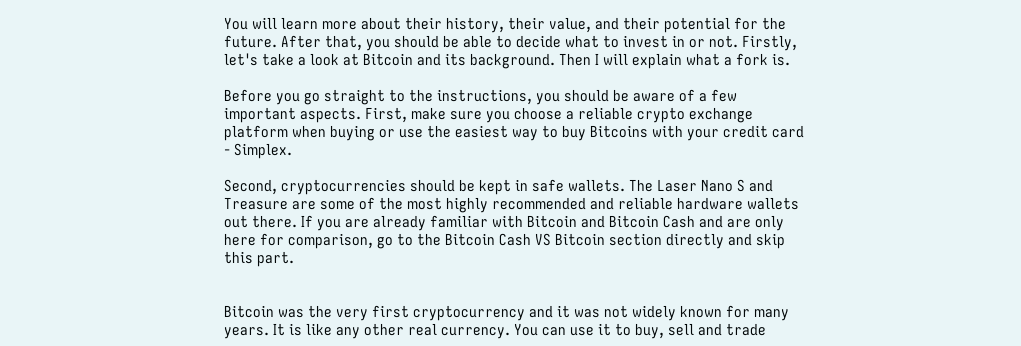You will learn more about their history, their value, and their potential for the future. After that, you should be able to decide what to invest in or not. Firstly, let's take a look at Bitcoin and its background. Then I will explain what a fork is.

Before you go straight to the instructions, you should be aware of a few important aspects. First, make sure you choose a reliable crypto exchange platform when buying or use the easiest way to buy Bitcoins with your credit card - Simplex.

Second, cryptocurrencies should be kept in safe wallets. The Laser Nano S and Treasure are some of the most highly recommended and reliable hardware wallets out there. If you are already familiar with Bitcoin and Bitcoin Cash and are only here for comparison, go to the Bitcoin Cash VS Bitcoin section directly and skip this part.


Bitcoin was the very first cryptocurrency and it was not widely known for many years. It is like any other real currency. You can use it to buy, sell and trade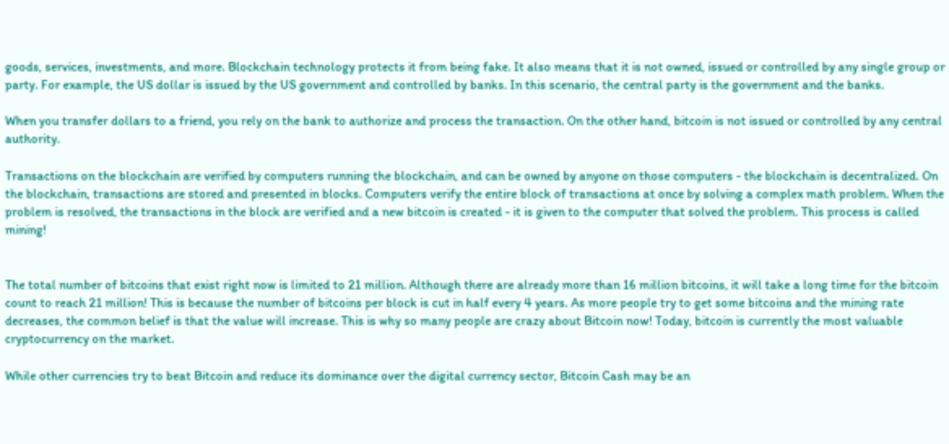goods, services, investments, and more. Blockchain technology protects it from being fake. It also means that it is not owned, issued or controlled by any single group or party. For example, the US dollar is issued by the US government and controlled by banks. In this scenario, the central party is the government and the banks.

When you transfer dollars to a friend, you rely on the bank to authorize and process the transaction. On the other hand, bitcoin is not issued or controlled by any central authority.

Transactions on the blockchain are verified by computers running the blockchain, and can be owned by anyone on those computers - the blockchain is decentralized. On the blockchain, transactions are stored and presented in blocks. Computers verify the entire block of transactions at once by solving a complex math problem. When the problem is resolved, the transactions in the block are verified and a new bitcoin is created - it is given to the computer that solved the problem. This process is called mining!


The total number of bitcoins that exist right now is limited to 21 million. Although there are already more than 16 million bitcoins, it will take a long time for the bitcoin count to reach 21 million! This is because the number of bitcoins per block is cut in half every 4 years. As more people try to get some bitcoins and the mining rate decreases, the common belief is that the value will increase. This is why so many people are crazy about Bitcoin now! Today, bitcoin is currently the most valuable cryptocurrency on the market.

While other currencies try to beat Bitcoin and reduce its dominance over the digital currency sector, Bitcoin Cash may be an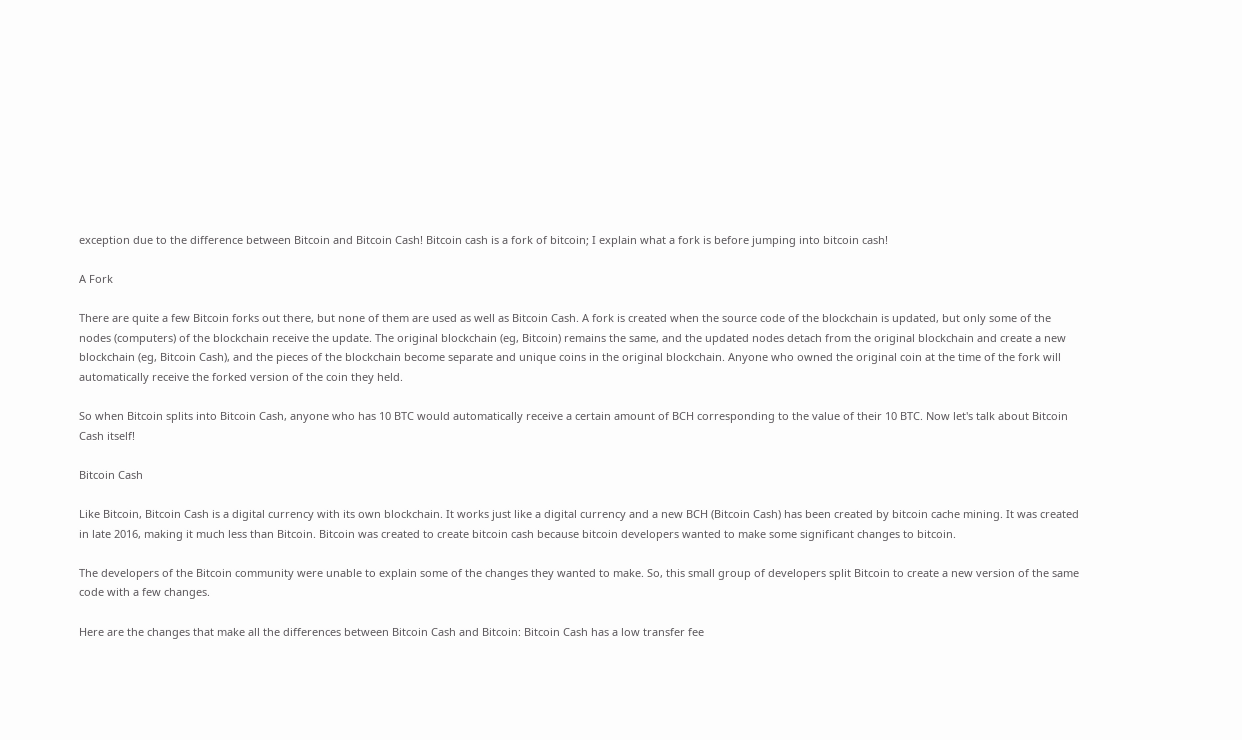exception due to the difference between Bitcoin and Bitcoin Cash! Bitcoin cash is a fork of bitcoin; I explain what a fork is before jumping into bitcoin cash!

A Fork

There are quite a few Bitcoin forks out there, but none of them are used as well as Bitcoin Cash. A fork is created when the source code of the blockchain is updated, but only some of the nodes (computers) of the blockchain receive the update. The original blockchain (eg, Bitcoin) remains the same, and the updated nodes detach from the original blockchain and create a new blockchain (eg, Bitcoin Cash), and the pieces of the blockchain become separate and unique coins in the original blockchain. Anyone who owned the original coin at the time of the fork will automatically receive the forked version of the coin they held.

So when Bitcoin splits into Bitcoin Cash, anyone who has 10 BTC would automatically receive a certain amount of BCH corresponding to the value of their 10 BTC. Now let's talk about Bitcoin Cash itself!

Bitcoin Cash

Like Bitcoin, Bitcoin Cash is a digital currency with its own blockchain. It works just like a digital currency and a new BCH (Bitcoin Cash) has been created by bitcoin cache mining. It was created in late 2016, making it much less than Bitcoin. Bitcoin was created to create bitcoin cash because bitcoin developers wanted to make some significant changes to bitcoin.

The developers of the Bitcoin community were unable to explain some of the changes they wanted to make. So, this small group of developers split Bitcoin to create a new version of the same code with a few changes.

Here are the changes that make all the differences between Bitcoin Cash and Bitcoin: Bitcoin Cash has a low transfer fee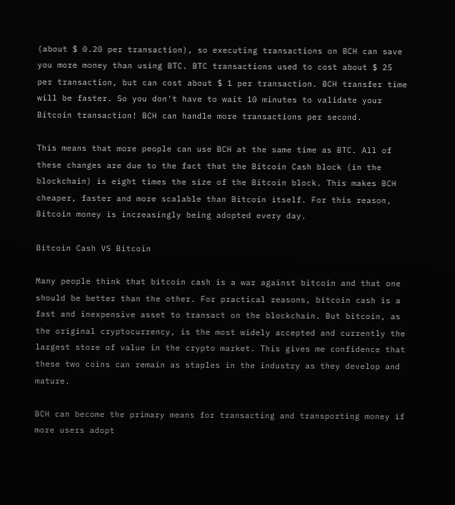(about $ 0.20 per transaction), so executing transactions on BCH can save you more money than using BTC. BTC transactions used to cost about $ 25 per transaction, but can cost about $ 1 per transaction. BCH transfer time will be faster. So you don't have to wait 10 minutes to validate your Bitcoin transaction! BCH can handle more transactions per second.

This means that more people can use BCH at the same time as BTC. All of these changes are due to the fact that the Bitcoin Cash block (in the blockchain) is eight times the size of the Bitcoin block. This makes BCH cheaper, faster and more scalable than Bitcoin itself. For this reason, Bitcoin money is increasingly being adopted every day.

Bitcoin Cash VS Bitcoin

Many people think that bitcoin cash is a war against bitcoin and that one should be better than the other. For practical reasons, bitcoin cash is a fast and inexpensive asset to transact on the blockchain. But bitcoin, as the original cryptocurrency, is the most widely accepted and currently the largest store of value in the crypto market. This gives me confidence that these two coins can remain as staples in the industry as they develop and mature.

BCH can become the primary means for transacting and transporting money if more users adopt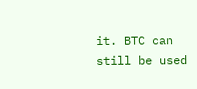it. BTC can still be used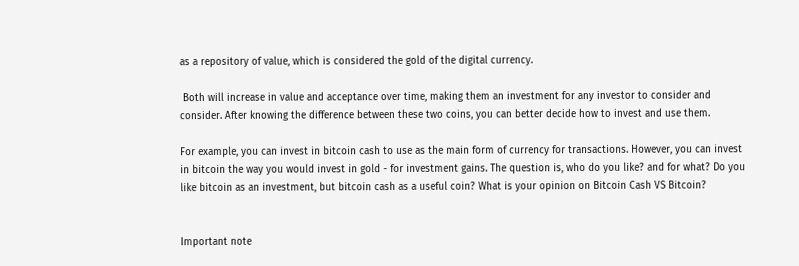as a repository of value, which is considered the gold of the digital currency.

 Both will increase in value and acceptance over time, making them an investment for any investor to consider and consider. After knowing the difference between these two coins, you can better decide how to invest and use them.

For example, you can invest in bitcoin cash to use as the main form of currency for transactions. However, you can invest in bitcoin the way you would invest in gold - for investment gains. The question is, who do you like? and for what? Do you like bitcoin as an investment, but bitcoin cash as a useful coin? What is your opinion on Bitcoin Cash VS Bitcoin?


Important note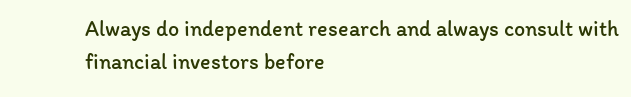Always do independent research and always consult with financial investors before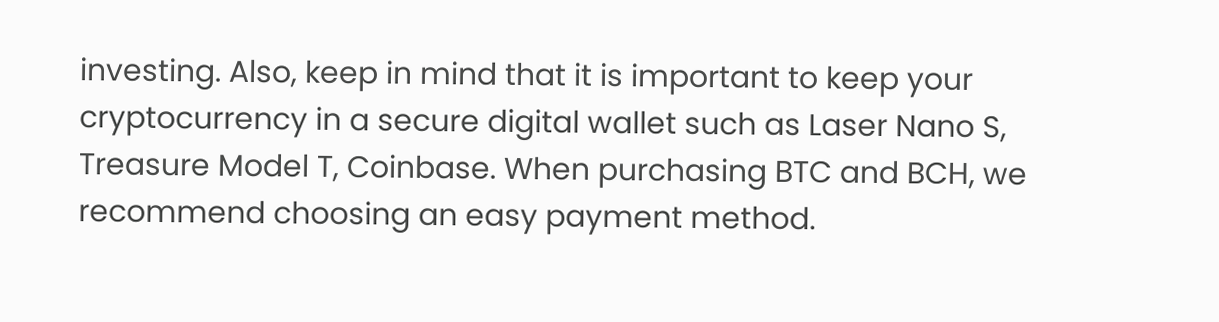investing. Also, keep in mind that it is important to keep your cryptocurrency in a secure digital wallet such as Laser Nano S, Treasure Model T, Coinbase. When purchasing BTC and BCH, we recommend choosing an easy payment method.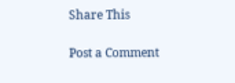Share This

Post a Comment